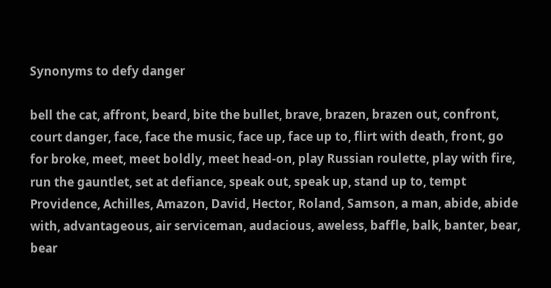Synonyms to defy danger

bell the cat, affront, beard, bite the bullet, brave, brazen, brazen out, confront, court danger, face, face the music, face up, face up to, flirt with death, front, go for broke, meet, meet boldly, meet head-on, play Russian roulette, play with fire, run the gauntlet, set at defiance, speak out, speak up, stand up to, tempt Providence, Achilles, Amazon, David, Hector, Roland, Samson, a man, abide, abide with, advantageous, air serviceman, audacious, aweless, baffle, balk, banter, bear, bear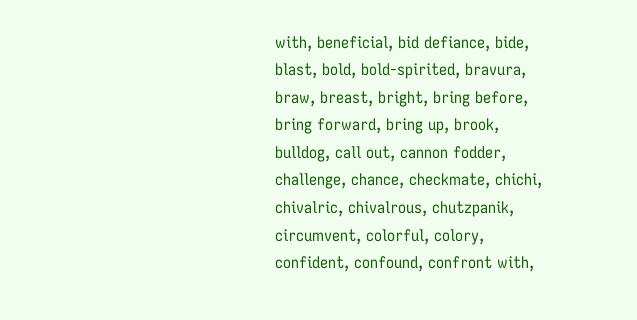with, beneficial, bid defiance, bide, blast, bold, bold-spirited, bravura, braw, breast, bright, bring before, bring forward, bring up, brook, bulldog, call out, cannon fodder, challenge, chance, checkmate, chichi, chivalric, chivalrous, chutzpanik, circumvent, colorful, colory, confident, confound, confront with,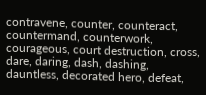contravene, counter, counteract, countermand, counterwork, courageous, court destruction, cross, dare, daring, dash, dashing, dauntless, decorated hero, defeat,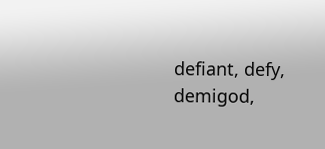defiant, defy, demigod,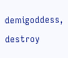demigoddess, destroy